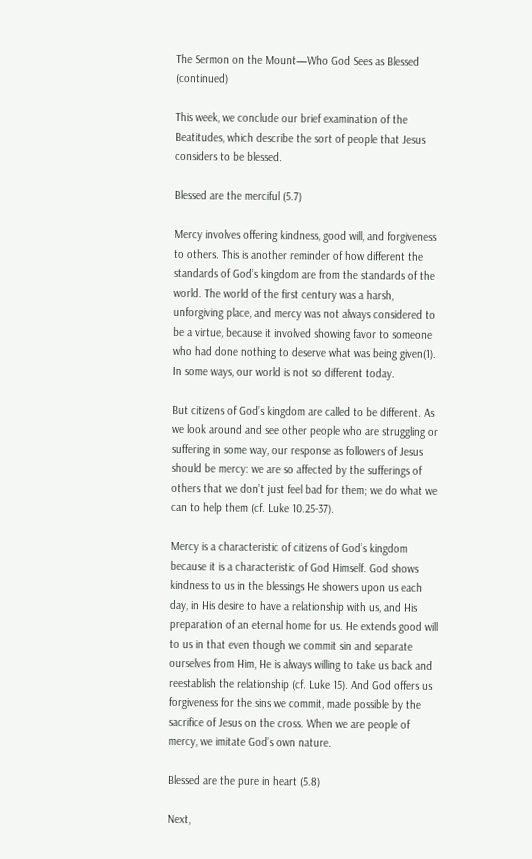The Sermon on the Mount—Who God Sees as Blessed (continued)

This week, we conclude our brief examination of the Beatitudes, which describe the sort of people that Jesus considers to be blessed.

Blessed are the merciful (5.7)

Mercy involves offering kindness, good will, and forgiveness to others. This is another reminder of how different the standards of God’s kingdom are from the standards of the world. The world of the first century was a harsh, unforgiving place, and mercy was not always considered to be a virtue, because it involved showing favor to someone who had done nothing to deserve what was being given(1). In some ways, our world is not so different today.

But citizens of God’s kingdom are called to be different. As we look around and see other people who are struggling or suffering in some way, our response as followers of Jesus should be mercy: we are so affected by the sufferings of others that we don’t just feel bad for them; we do what we can to help them (cf. Luke 10.25-37).

Mercy is a characteristic of citizens of God’s kingdom because it is a characteristic of God Himself. God shows kindness to us in the blessings He showers upon us each day, in His desire to have a relationship with us, and His preparation of an eternal home for us. He extends good will to us in that even though we commit sin and separate ourselves from Him, He is always willing to take us back and reestablish the relationship (cf. Luke 15). And God offers us forgiveness for the sins we commit, made possible by the sacrifice of Jesus on the cross. When we are people of mercy, we imitate God’s own nature.

Blessed are the pure in heart (5.8)

Next,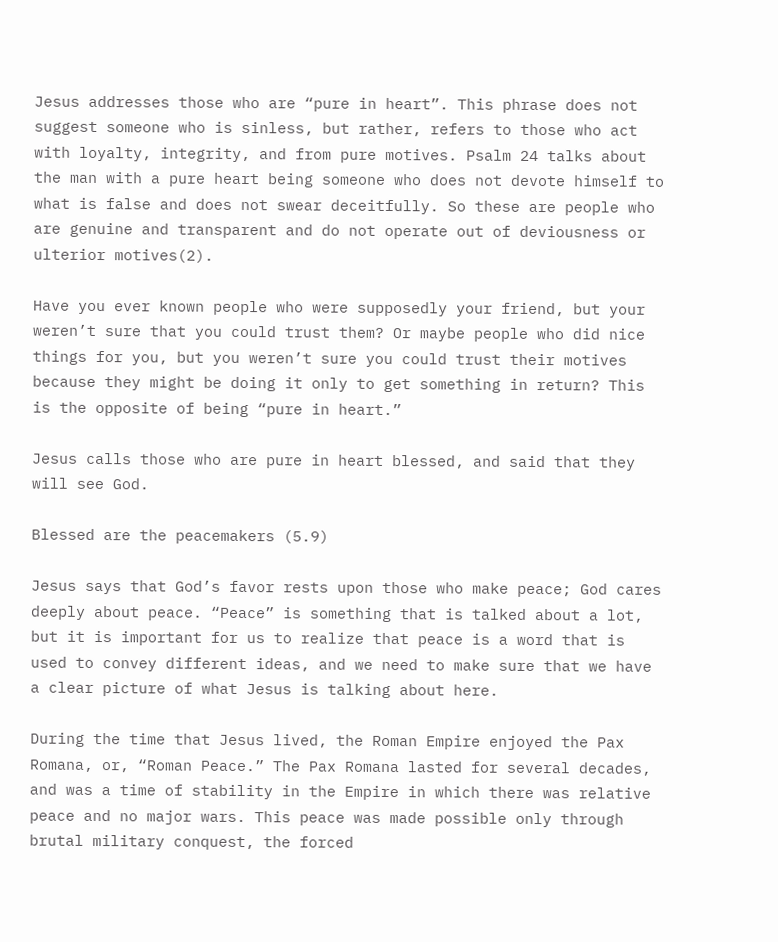Jesus addresses those who are “pure in heart”. This phrase does not suggest someone who is sinless, but rather, refers to those who act with loyalty, integrity, and from pure motives. Psalm 24 talks about the man with a pure heart being someone who does not devote himself to what is false and does not swear deceitfully. So these are people who are genuine and transparent and do not operate out of deviousness or ulterior motives(2).

Have you ever known people who were supposedly your friend, but your weren’t sure that you could trust them? Or maybe people who did nice things for you, but you weren’t sure you could trust their motives because they might be doing it only to get something in return? This is the opposite of being “pure in heart.”

Jesus calls those who are pure in heart blessed, and said that they will see God.

Blessed are the peacemakers (5.9)

Jesus says that God’s favor rests upon those who make peace; God cares deeply about peace. “Peace” is something that is talked about a lot, but it is important for us to realize that peace is a word that is used to convey different ideas, and we need to make sure that we have a clear picture of what Jesus is talking about here.

During the time that Jesus lived, the Roman Empire enjoyed the Pax Romana, or, “Roman Peace.” The Pax Romana lasted for several decades, and was a time of stability in the Empire in which there was relative peace and no major wars. This peace was made possible only through brutal military conquest, the forced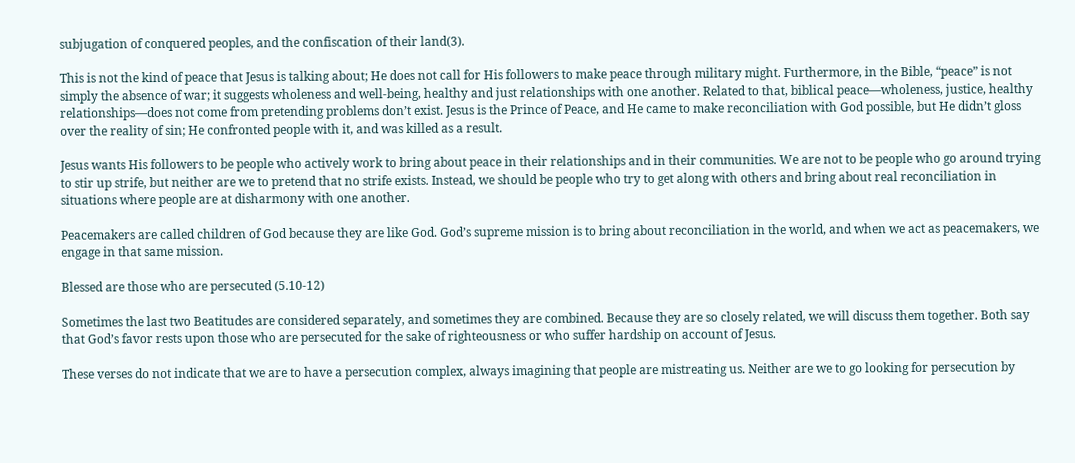subjugation of conquered peoples, and the confiscation of their land(3).

This is not the kind of peace that Jesus is talking about; He does not call for His followers to make peace through military might. Furthermore, in the Bible, “peace” is not simply the absence of war; it suggests wholeness and well-being, healthy and just relationships with one another. Related to that, biblical peace—wholeness, justice, healthy relationships—does not come from pretending problems don’t exist. Jesus is the Prince of Peace, and He came to make reconciliation with God possible, but He didn’t gloss over the reality of sin; He confronted people with it, and was killed as a result.

Jesus wants His followers to be people who actively work to bring about peace in their relationships and in their communities. We are not to be people who go around trying to stir up strife, but neither are we to pretend that no strife exists. Instead, we should be people who try to get along with others and bring about real reconciliation in situations where people are at disharmony with one another.

Peacemakers are called children of God because they are like God. God’s supreme mission is to bring about reconciliation in the world, and when we act as peacemakers, we engage in that same mission.

Blessed are those who are persecuted (5.10-12)

Sometimes the last two Beatitudes are considered separately, and sometimes they are combined. Because they are so closely related, we will discuss them together. Both say that God’s favor rests upon those who are persecuted for the sake of righteousness or who suffer hardship on account of Jesus.

These verses do not indicate that we are to have a persecution complex, always imagining that people are mistreating us. Neither are we to go looking for persecution by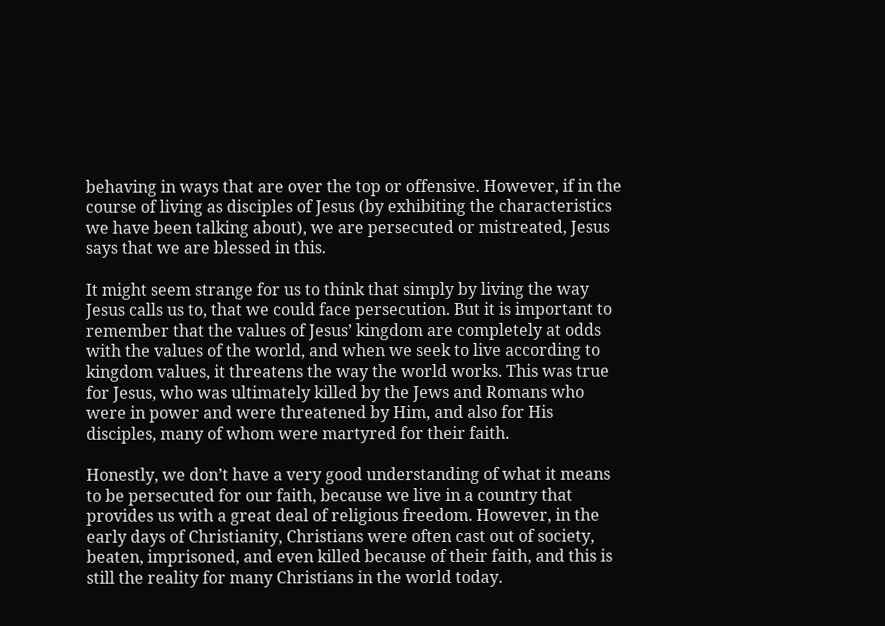behaving in ways that are over the top or offensive. However, if in the course of living as disciples of Jesus (by exhibiting the characteristics we have been talking about), we are persecuted or mistreated, Jesus says that we are blessed in this.

It might seem strange for us to think that simply by living the way Jesus calls us to, that we could face persecution. But it is important to remember that the values of Jesus’ kingdom are completely at odds with the values of the world, and when we seek to live according to kingdom values, it threatens the way the world works. This was true for Jesus, who was ultimately killed by the Jews and Romans who were in power and were threatened by Him, and also for His disciples, many of whom were martyred for their faith.

Honestly, we don’t have a very good understanding of what it means to be persecuted for our faith, because we live in a country that provides us with a great deal of religious freedom. However, in the early days of Christianity, Christians were often cast out of society, beaten, imprisoned, and even killed because of their faith, and this is still the reality for many Christians in the world today.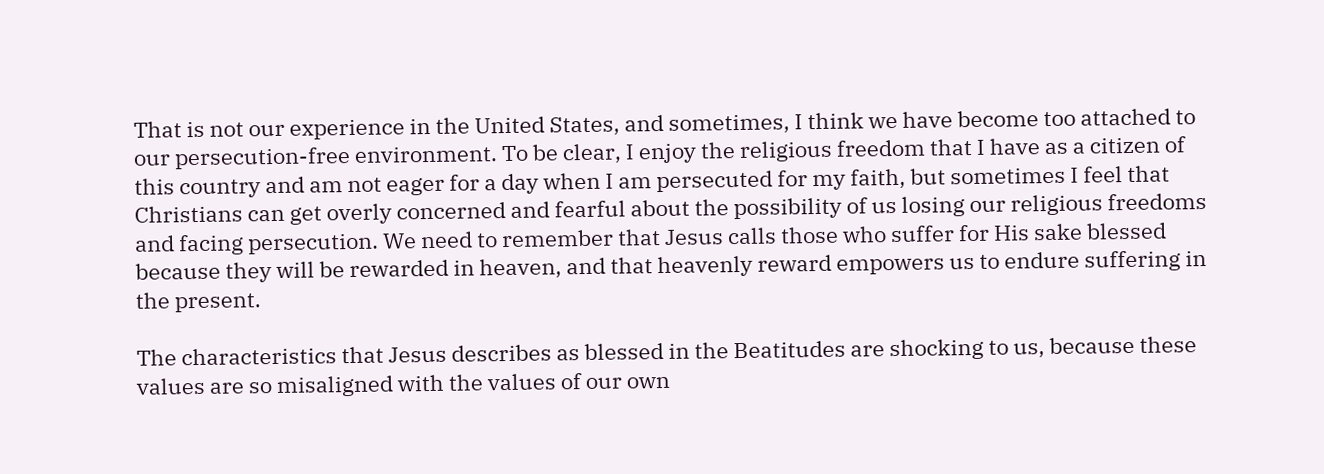That is not our experience in the United States, and sometimes, I think we have become too attached to our persecution-free environment. To be clear, I enjoy the religious freedom that I have as a citizen of this country and am not eager for a day when I am persecuted for my faith, but sometimes I feel that Christians can get overly concerned and fearful about the possibility of us losing our religious freedoms and facing persecution. We need to remember that Jesus calls those who suffer for His sake blessed because they will be rewarded in heaven, and that heavenly reward empowers us to endure suffering in the present.

The characteristics that Jesus describes as blessed in the Beatitudes are shocking to us, because these values are so misaligned with the values of our own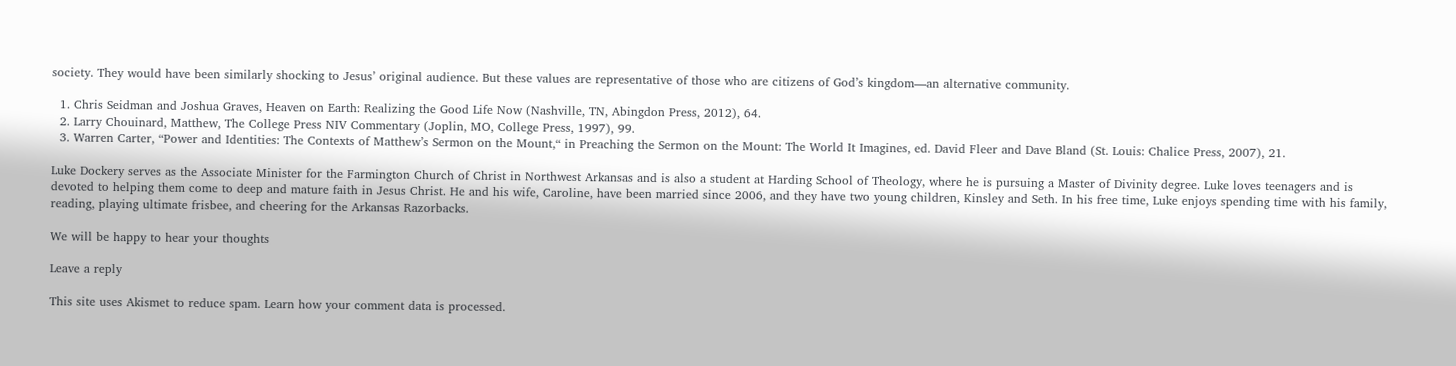society. They would have been similarly shocking to Jesus’ original audience. But these values are representative of those who are citizens of God’s kingdom—an alternative community.

  1. Chris Seidman and Joshua Graves, Heaven on Earth: Realizing the Good Life Now (Nashville, TN, Abingdon Press, 2012), 64.
  2. Larry Chouinard, Matthew, The College Press NIV Commentary (Joplin, MO, College Press, 1997), 99.
  3. Warren Carter, “Power and Identities: The Contexts of Matthew’s Sermon on the Mount,“ in Preaching the Sermon on the Mount: The World It Imagines, ed. David Fleer and Dave Bland (St. Louis: Chalice Press, 2007), 21.

Luke Dockery serves as the Associate Minister for the Farmington Church of Christ in Northwest Arkansas and is also a student at Harding School of Theology, where he is pursuing a Master of Divinity degree. Luke loves teenagers and is devoted to helping them come to deep and mature faith in Jesus Christ. He and his wife, Caroline, have been married since 2006, and they have two young children, Kinsley and Seth. In his free time, Luke enjoys spending time with his family, reading, playing ultimate frisbee, and cheering for the Arkansas Razorbacks.

We will be happy to hear your thoughts

Leave a reply

This site uses Akismet to reduce spam. Learn how your comment data is processed.